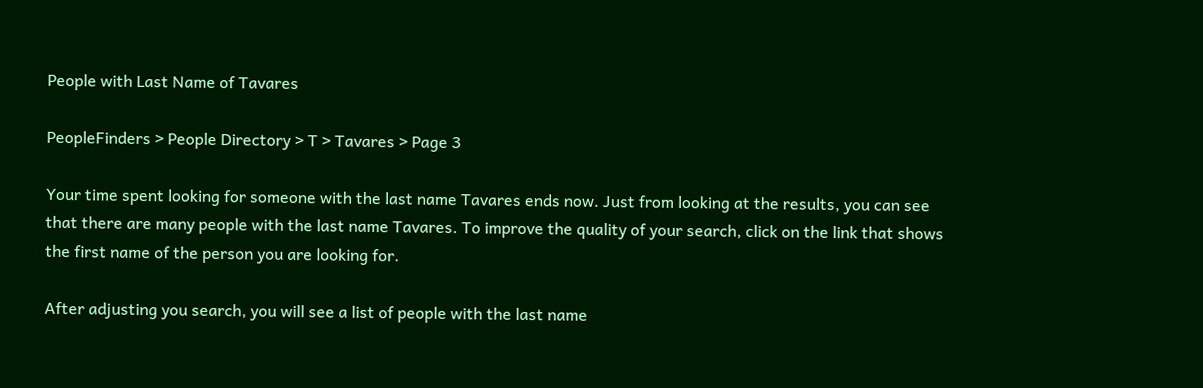People with Last Name of Tavares

PeopleFinders > People Directory > T > Tavares > Page 3

Your time spent looking for someone with the last name Tavares ends now. Just from looking at the results, you can see that there are many people with the last name Tavares. To improve the quality of your search, click on the link that shows the first name of the person you are looking for.

After adjusting you search, you will see a list of people with the last name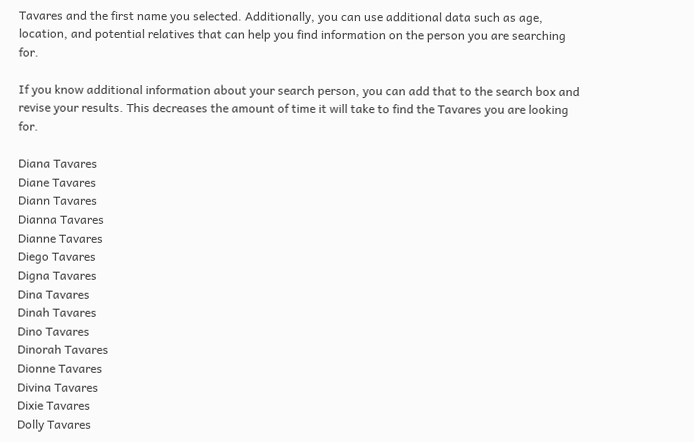Tavares and the first name you selected. Additionally, you can use additional data such as age, location, and potential relatives that can help you find information on the person you are searching for.

If you know additional information about your search person, you can add that to the search box and revise your results. This decreases the amount of time it will take to find the Tavares you are looking for.

Diana Tavares
Diane Tavares
Diann Tavares
Dianna Tavares
Dianne Tavares
Diego Tavares
Digna Tavares
Dina Tavares
Dinah Tavares
Dino Tavares
Dinorah Tavares
Dionne Tavares
Divina Tavares
Dixie Tavares
Dolly Tavares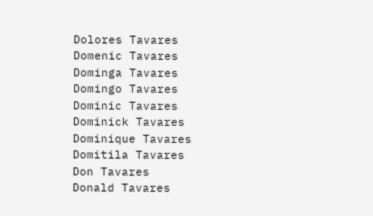Dolores Tavares
Domenic Tavares
Dominga Tavares
Domingo Tavares
Dominic Tavares
Dominick Tavares
Dominique Tavares
Domitila Tavares
Don Tavares
Donald Tavares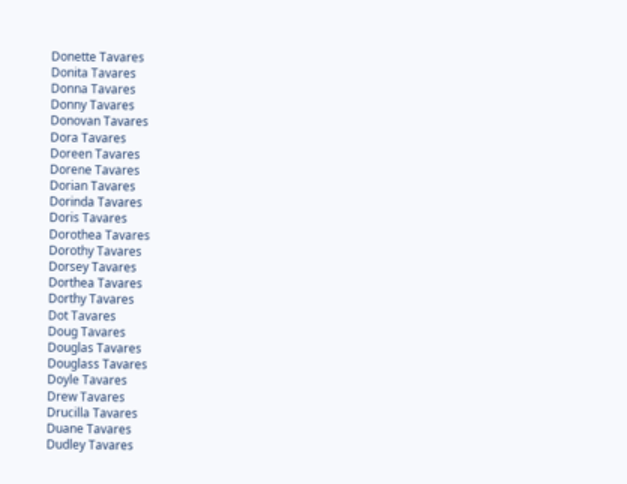Donette Tavares
Donita Tavares
Donna Tavares
Donny Tavares
Donovan Tavares
Dora Tavares
Doreen Tavares
Dorene Tavares
Dorian Tavares
Dorinda Tavares
Doris Tavares
Dorothea Tavares
Dorothy Tavares
Dorsey Tavares
Dorthea Tavares
Dorthy Tavares
Dot Tavares
Doug Tavares
Douglas Tavares
Douglass Tavares
Doyle Tavares
Drew Tavares
Drucilla Tavares
Duane Tavares
Dudley Tavares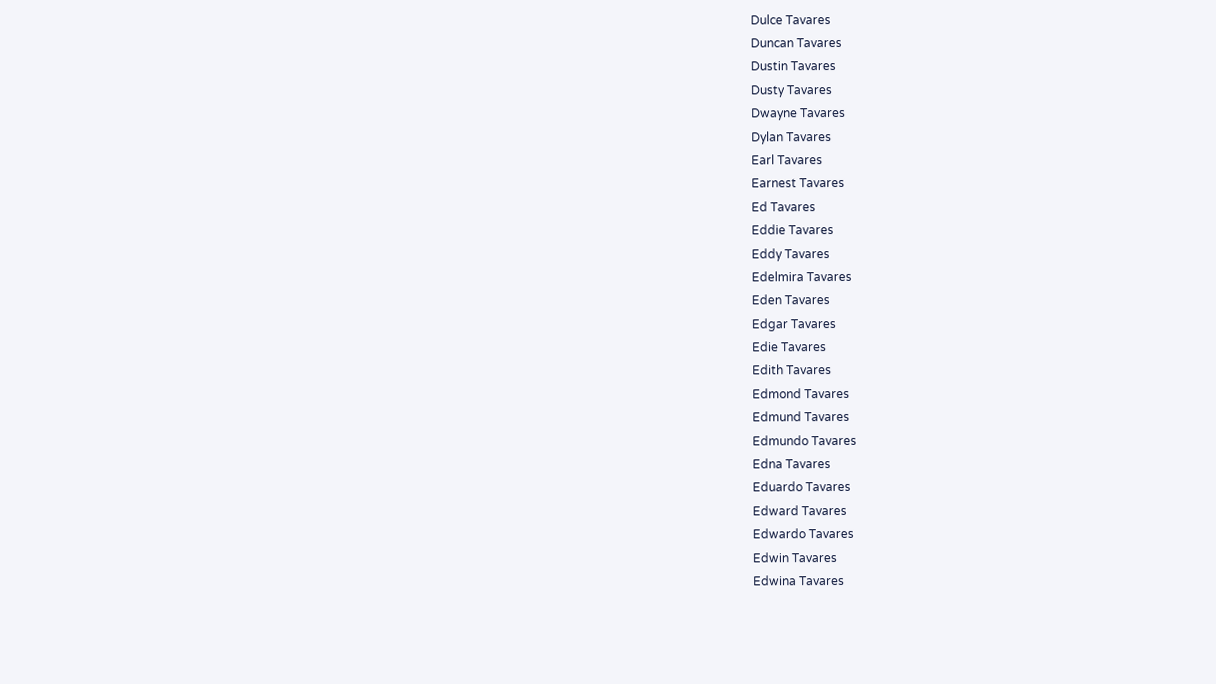Dulce Tavares
Duncan Tavares
Dustin Tavares
Dusty Tavares
Dwayne Tavares
Dylan Tavares
Earl Tavares
Earnest Tavares
Ed Tavares
Eddie Tavares
Eddy Tavares
Edelmira Tavares
Eden Tavares
Edgar Tavares
Edie Tavares
Edith Tavares
Edmond Tavares
Edmund Tavares
Edmundo Tavares
Edna Tavares
Eduardo Tavares
Edward Tavares
Edwardo Tavares
Edwin Tavares
Edwina Tavares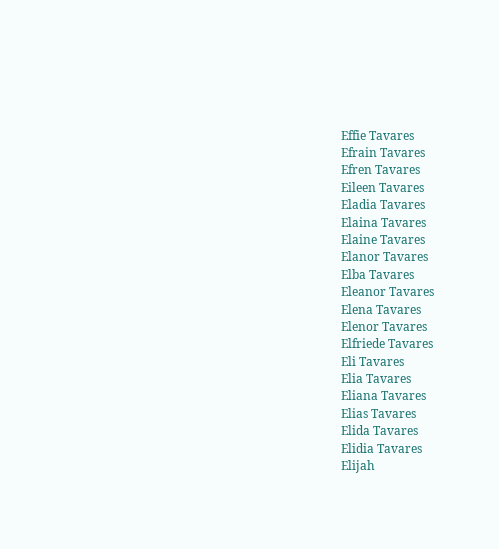Effie Tavares
Efrain Tavares
Efren Tavares
Eileen Tavares
Eladia Tavares
Elaina Tavares
Elaine Tavares
Elanor Tavares
Elba Tavares
Eleanor Tavares
Elena Tavares
Elenor Tavares
Elfriede Tavares
Eli Tavares
Elia Tavares
Eliana Tavares
Elias Tavares
Elida Tavares
Elidia Tavares
Elijah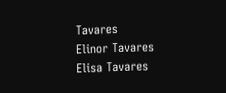Tavares
Elinor Tavares
Elisa Tavares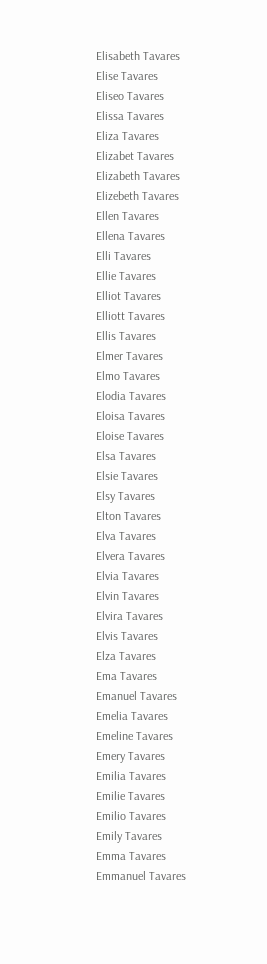Elisabeth Tavares
Elise Tavares
Eliseo Tavares
Elissa Tavares
Eliza Tavares
Elizabet Tavares
Elizabeth Tavares
Elizebeth Tavares
Ellen Tavares
Ellena Tavares
Elli Tavares
Ellie Tavares
Elliot Tavares
Elliott Tavares
Ellis Tavares
Elmer Tavares
Elmo Tavares
Elodia Tavares
Eloisa Tavares
Eloise Tavares
Elsa Tavares
Elsie Tavares
Elsy Tavares
Elton Tavares
Elva Tavares
Elvera Tavares
Elvia Tavares
Elvin Tavares
Elvira Tavares
Elvis Tavares
Elza Tavares
Ema Tavares
Emanuel Tavares
Emelia Tavares
Emeline Tavares
Emery Tavares
Emilia Tavares
Emilie Tavares
Emilio Tavares
Emily Tavares
Emma Tavares
Emmanuel Tavares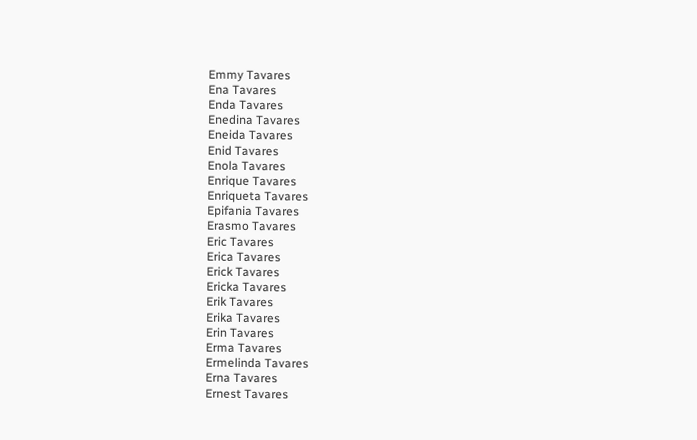Emmy Tavares
Ena Tavares
Enda Tavares
Enedina Tavares
Eneida Tavares
Enid Tavares
Enola Tavares
Enrique Tavares
Enriqueta Tavares
Epifania Tavares
Erasmo Tavares
Eric Tavares
Erica Tavares
Erick Tavares
Ericka Tavares
Erik Tavares
Erika Tavares
Erin Tavares
Erma Tavares
Ermelinda Tavares
Erna Tavares
Ernest Tavares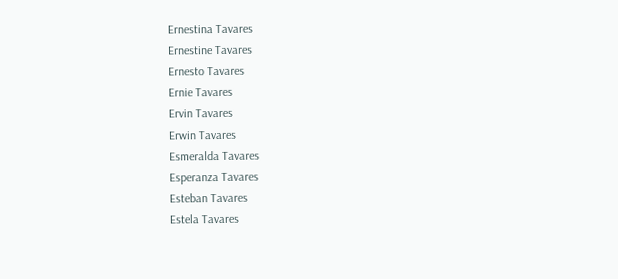Ernestina Tavares
Ernestine Tavares
Ernesto Tavares
Ernie Tavares
Ervin Tavares
Erwin Tavares
Esmeralda Tavares
Esperanza Tavares
Esteban Tavares
Estela Tavares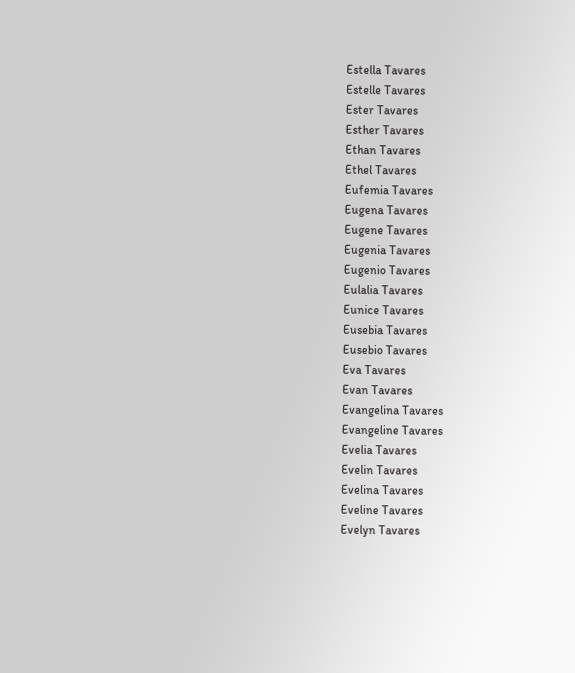Estella Tavares
Estelle Tavares
Ester Tavares
Esther Tavares
Ethan Tavares
Ethel Tavares
Eufemia Tavares
Eugena Tavares
Eugene Tavares
Eugenia Tavares
Eugenio Tavares
Eulalia Tavares
Eunice Tavares
Eusebia Tavares
Eusebio Tavares
Eva Tavares
Evan Tavares
Evangelina Tavares
Evangeline Tavares
Evelia Tavares
Evelin Tavares
Evelina Tavares
Eveline Tavares
Evelyn Tavares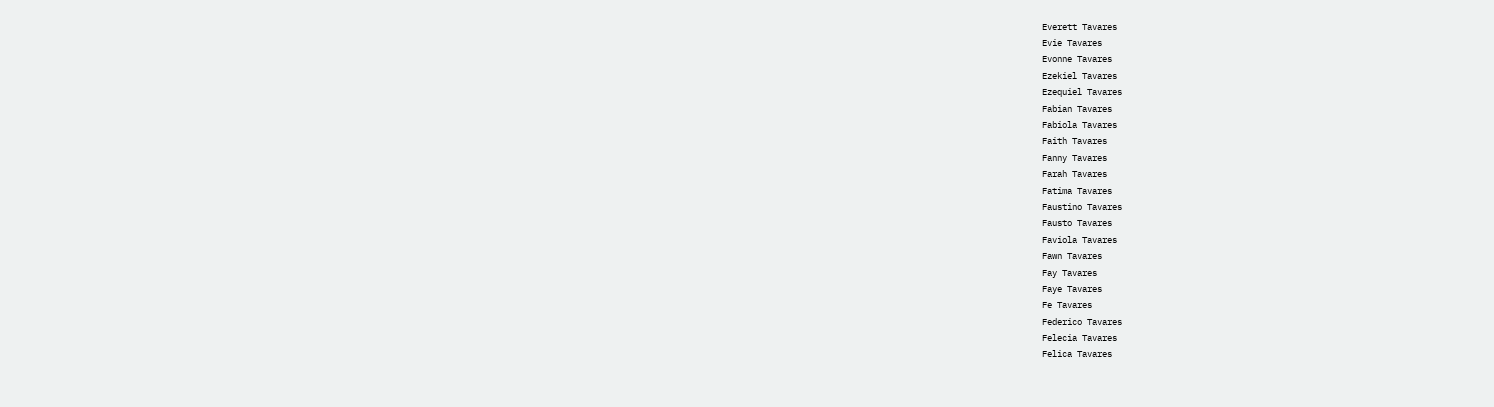Everett Tavares
Evie Tavares
Evonne Tavares
Ezekiel Tavares
Ezequiel Tavares
Fabian Tavares
Fabiola Tavares
Faith Tavares
Fanny Tavares
Farah Tavares
Fatima Tavares
Faustino Tavares
Fausto Tavares
Faviola Tavares
Fawn Tavares
Fay Tavares
Faye Tavares
Fe Tavares
Federico Tavares
Felecia Tavares
Felica Tavares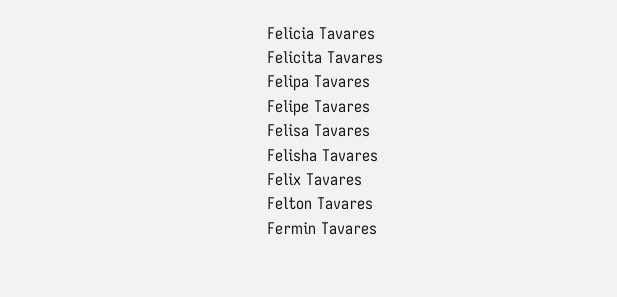Felicia Tavares
Felicita Tavares
Felipa Tavares
Felipe Tavares
Felisa Tavares
Felisha Tavares
Felix Tavares
Felton Tavares
Fermin Tavares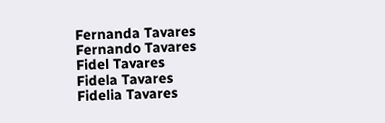Fernanda Tavares
Fernando Tavares
Fidel Tavares
Fidela Tavares
Fidelia Tavares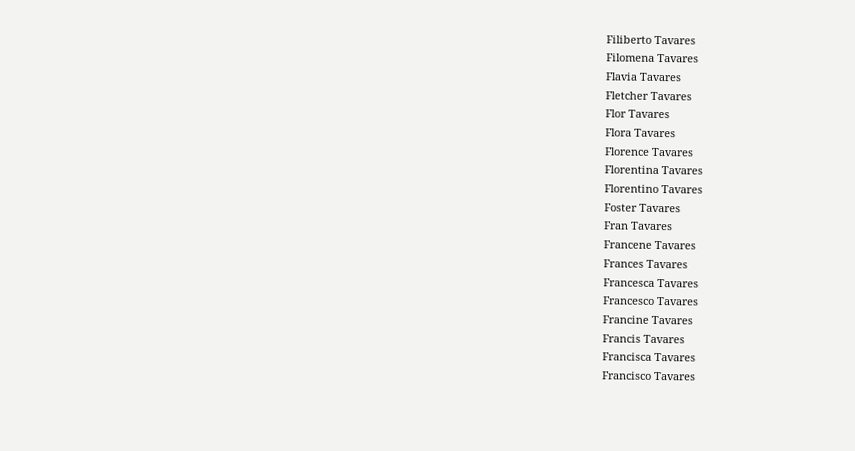Filiberto Tavares
Filomena Tavares
Flavia Tavares
Fletcher Tavares
Flor Tavares
Flora Tavares
Florence Tavares
Florentina Tavares
Florentino Tavares
Foster Tavares
Fran Tavares
Francene Tavares
Frances Tavares
Francesca Tavares
Francesco Tavares
Francine Tavares
Francis Tavares
Francisca Tavares
Francisco Tavares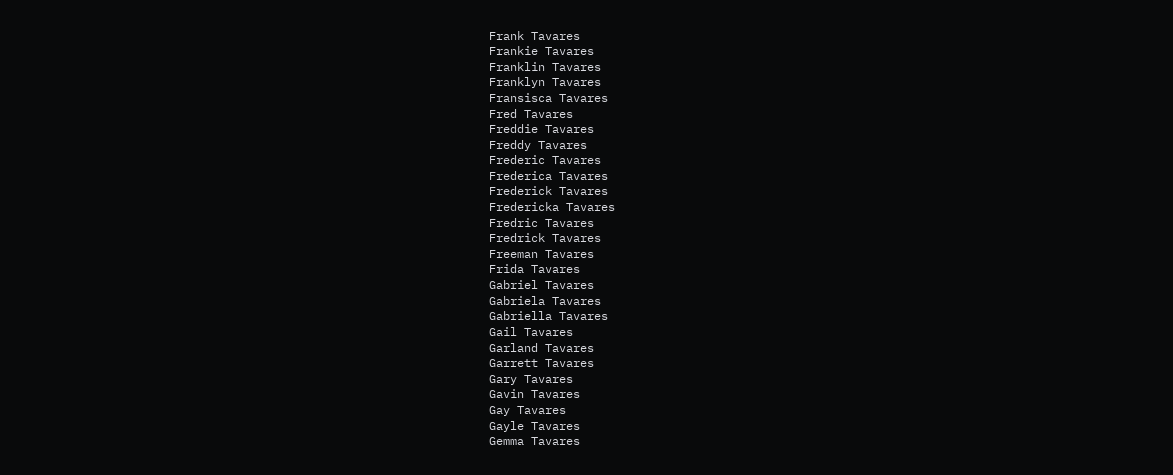Frank Tavares
Frankie Tavares
Franklin Tavares
Franklyn Tavares
Fransisca Tavares
Fred Tavares
Freddie Tavares
Freddy Tavares
Frederic Tavares
Frederica Tavares
Frederick Tavares
Fredericka Tavares
Fredric Tavares
Fredrick Tavares
Freeman Tavares
Frida Tavares
Gabriel Tavares
Gabriela Tavares
Gabriella Tavares
Gail Tavares
Garland Tavares
Garrett Tavares
Gary Tavares
Gavin Tavares
Gay Tavares
Gayle Tavares
Gemma Tavares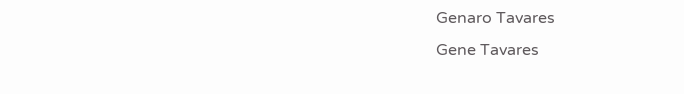Genaro Tavares
Gene Tavares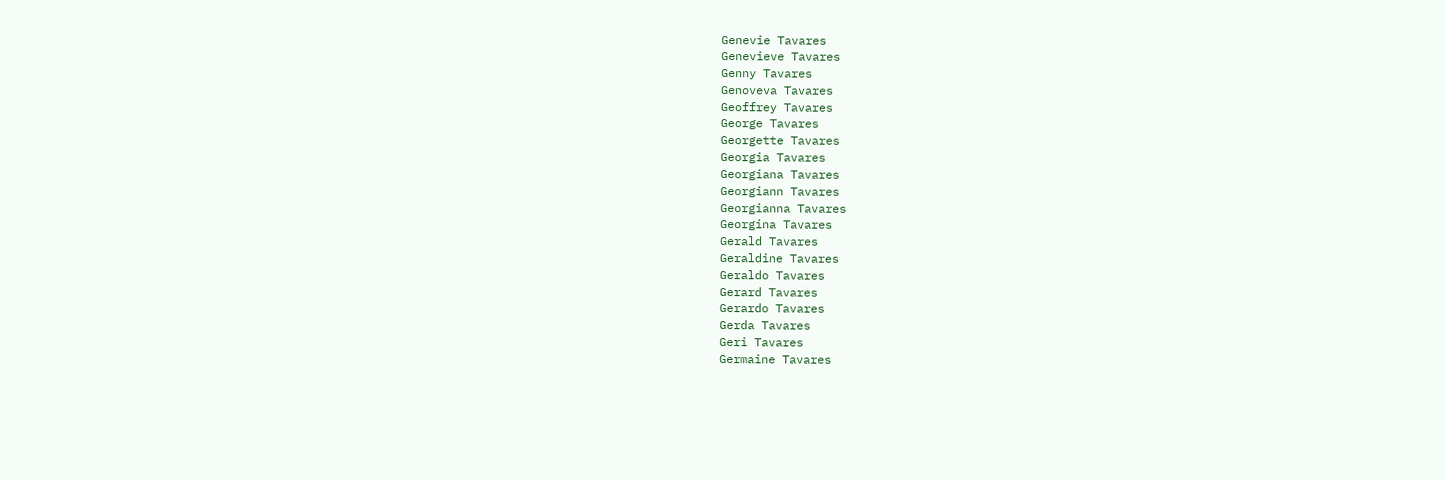Genevie Tavares
Genevieve Tavares
Genny Tavares
Genoveva Tavares
Geoffrey Tavares
George Tavares
Georgette Tavares
Georgia Tavares
Georgiana Tavares
Georgiann Tavares
Georgianna Tavares
Georgina Tavares
Gerald Tavares
Geraldine Tavares
Geraldo Tavares
Gerard Tavares
Gerardo Tavares
Gerda Tavares
Geri Tavares
Germaine Tavares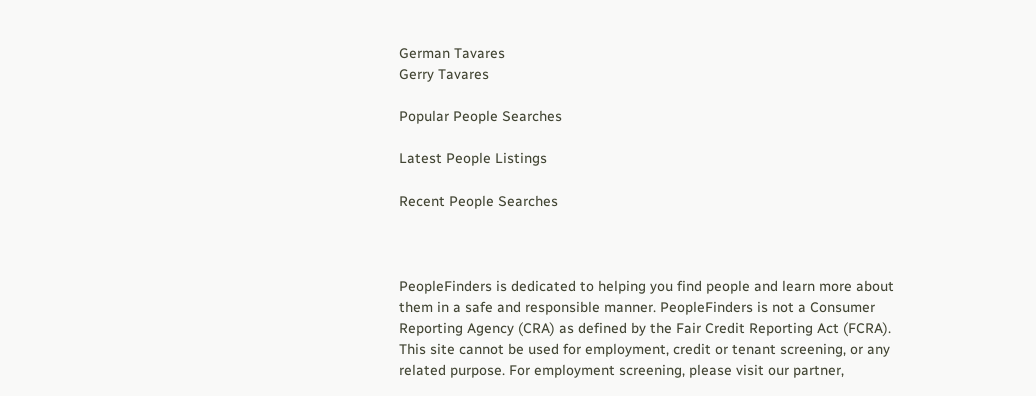German Tavares
Gerry Tavares

Popular People Searches

Latest People Listings

Recent People Searches



PeopleFinders is dedicated to helping you find people and learn more about them in a safe and responsible manner. PeopleFinders is not a Consumer Reporting Agency (CRA) as defined by the Fair Credit Reporting Act (FCRA). This site cannot be used for employment, credit or tenant screening, or any related purpose. For employment screening, please visit our partner,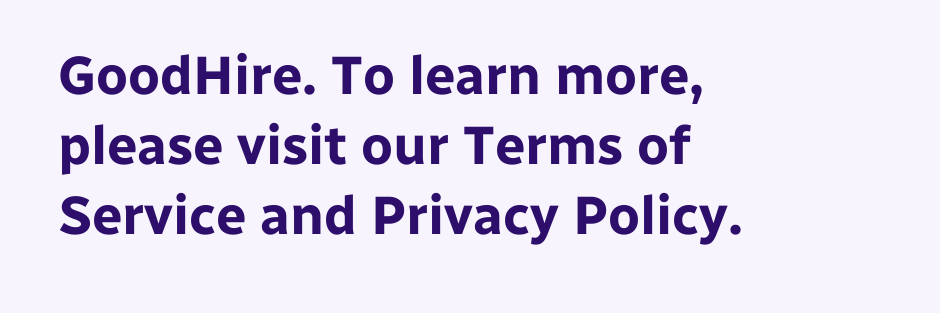GoodHire. To learn more, please visit our Terms of Service and Privacy Policy.